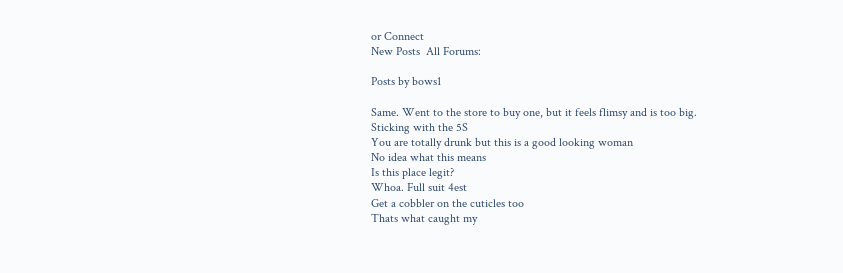or Connect
New Posts  All Forums:

Posts by bows1

Same. Went to the store to buy one, but it feels flimsy and is too big. Sticking with the 5S
You are totally drunk but this is a good looking woman
No idea what this means
Is this place legit?
Whoa. Full suit 4est
Get a cobbler on the cuticles too
Thats what caught my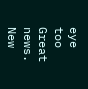eye too
Great news.
New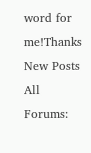word for me!Thanks
New Posts  All Forums: